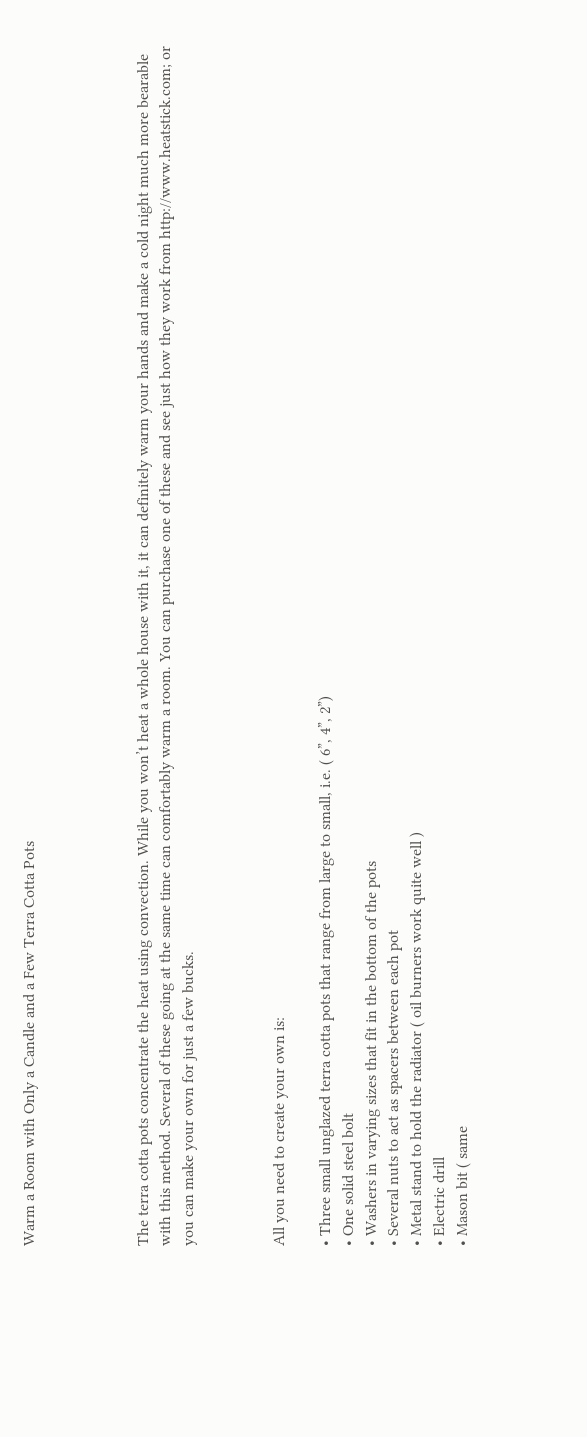Warm a Room with Only a Candle and a Few Terra Cotta Pots




The terra cotta pots concentrate the heat using convection. While you won’t heat a whole house with it, it can definitely warm your hands and make a cold night much more bearable with this method. Several of these going at the same time can comfortably warm a room. You can purchase one of these and see just how they work from http://www.heatstick.com; or you can make your own for just a few bucks.



All you need to create your own is:

• Three small unglazed terra cotta pots that range from large to small, i.e. ( 6”, 4”, 2”)
• One solid steel bolt
• Washers in varying sizes that fit in the bottom of the pots
• Several nuts to act as spacers between each pot
• Metal stand to hold the radiator ( oil burners work quite well )
• Electric drill
• Mason bit ( same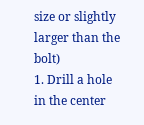size or slightly larger than the bolt)
1. Drill a hole in the center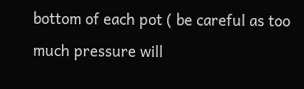bottom of each pot ( be careful as too much pressure will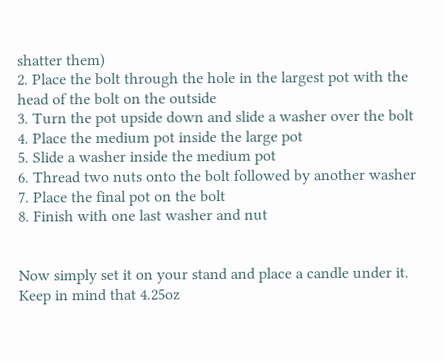shatter them)
2. Place the bolt through the hole in the largest pot with the head of the bolt on the outside
3. Turn the pot upside down and slide a washer over the bolt
4. Place the medium pot inside the large pot
5. Slide a washer inside the medium pot
6. Thread two nuts onto the bolt followed by another washer
7. Place the final pot on the bolt
8. Finish with one last washer and nut


Now simply set it on your stand and place a candle under it.
Keep in mind that 4.25oz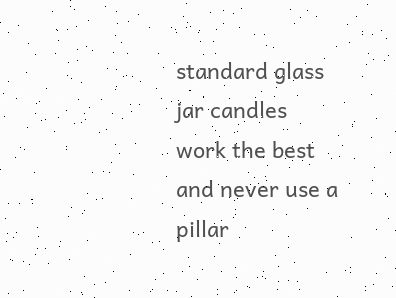standard glass jar candles work the best and never use a pillar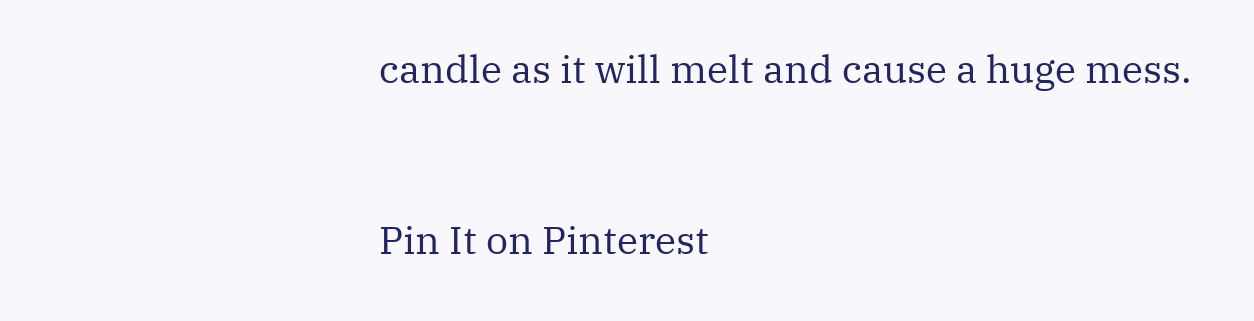candle as it will melt and cause a huge mess.



Pin It on Pinterest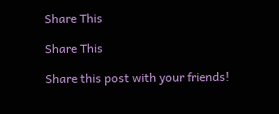Share This

Share This

Share this post with your friends!